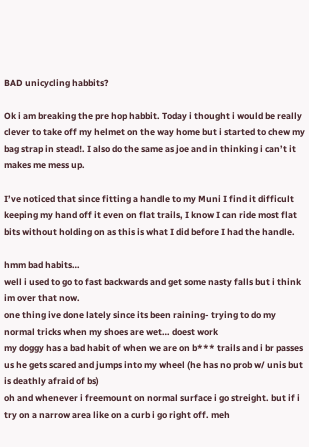BAD unicycling habbits?

Ok i am breaking the pre hop habbit. Today i thought i would be really clever to take off my helmet on the way home but i started to chew my bag strap in stead!. I also do the same as joe and in thinking i can’t it makes me mess up.

I’ve noticed that since fitting a handle to my Muni I find it difficult keeping my hand off it even on flat trails, I know I can ride most flat bits without holding on as this is what I did before I had the handle.

hmm bad habits…
well i used to go to fast backwards and get some nasty falls but i think im over that now.
one thing ive done lately since its been raining- trying to do my normal tricks when my shoes are wet… doest work
my doggy has a bad habit of when we are on b*** trails and i br passes us he gets scared and jumps into my wheel (he has no prob w/ unis but is deathly afraid of bs)
oh and whenever i freemount on normal surface i go streight. but if i try on a narrow area like on a curb i go right off. meh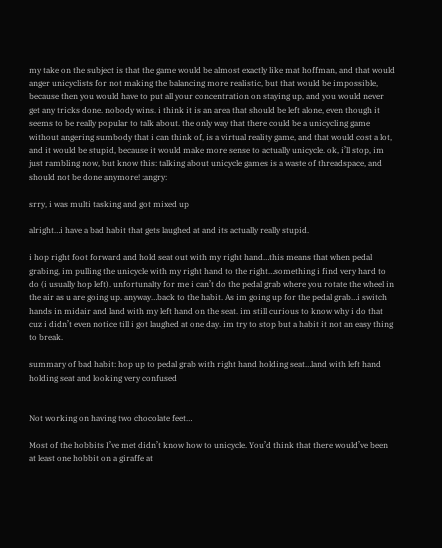my take on the subject is that the game would be almost exactly like mat hoffman, and that would anger unicyclists for not making the balancing more realistic, but that would be impossible, because then you would have to put all your concentration on staying up, and you would never get any tricks done. nobody wins. i think it is an area that should be left alone, even though it seems to be really popular to talk about. the only way that there could be a unicycling game without angering sumbody that i can think of, is a virtual reality game, and that would cost a lot, and it would be stupid, because it would make more sense to actually unicycle. ok, i’ll stop, im just rambling now, but know this: talking about unicycle games is a waste of threadspace, and should not be done anymore! :angry:

srry, i was multi tasking and got mixed up

alright…i have a bad habit that gets laughed at and its actually really stupid.

i hop right foot forward and hold seat out with my right hand…this means that when pedal grabing, im pulling the unicycle with my right hand to the right…something i find very hard to do (i usually hop left). unfortunalty for me i can’t do the pedal grab where you rotate the wheel in the air as u are going up. anyway…back to the habit. As im going up for the pedal grab…i switch hands in midair and land with my left hand on the seat. im still curious to know why i do that cuz i didn’t even notice till i got laughed at one day. im try to stop but a habit it not an easy thing to break.

summary of bad habit: hop up to pedal grab with right hand holding seat…land with left hand holding seat and looking very confused


Not working on having two chocolate feet…

Most of the hobbits I’ve met didn’t know how to unicycle. You’d think that there would’ve been at least one hobbit on a giraffe at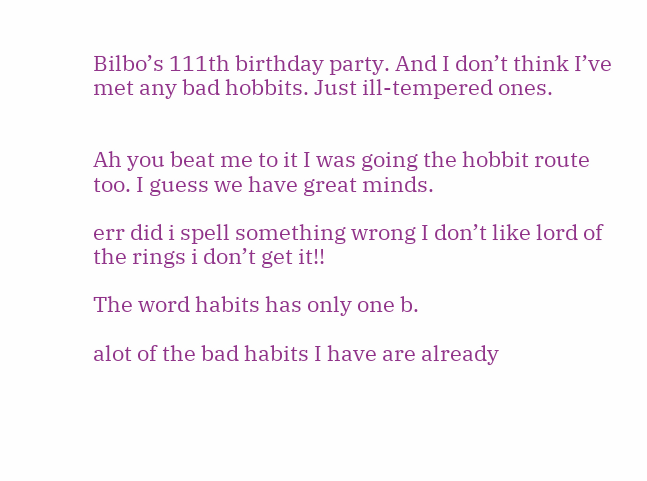Bilbo’s 111th birthday party. And I don’t think I’ve met any bad hobbits. Just ill-tempered ones.


Ah you beat me to it I was going the hobbit route too. I guess we have great minds.

err did i spell something wrong I don’t like lord of the rings i don’t get it!!

The word habits has only one b.

alot of the bad habits I have are already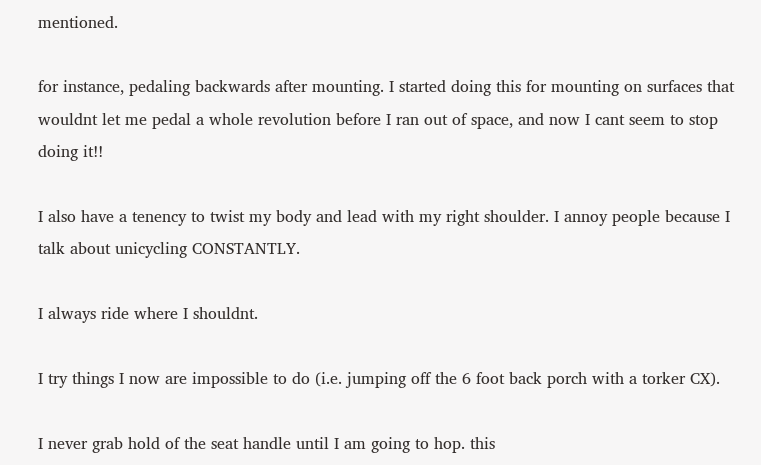mentioned.

for instance, pedaling backwards after mounting. I started doing this for mounting on surfaces that wouldnt let me pedal a whole revolution before I ran out of space, and now I cant seem to stop doing it!!

I also have a tenency to twist my body and lead with my right shoulder. I annoy people because I talk about unicycling CONSTANTLY.

I always ride where I shouldnt.

I try things I now are impossible to do (i.e. jumping off the 6 foot back porch with a torker CX).

I never grab hold of the seat handle until I am going to hop. this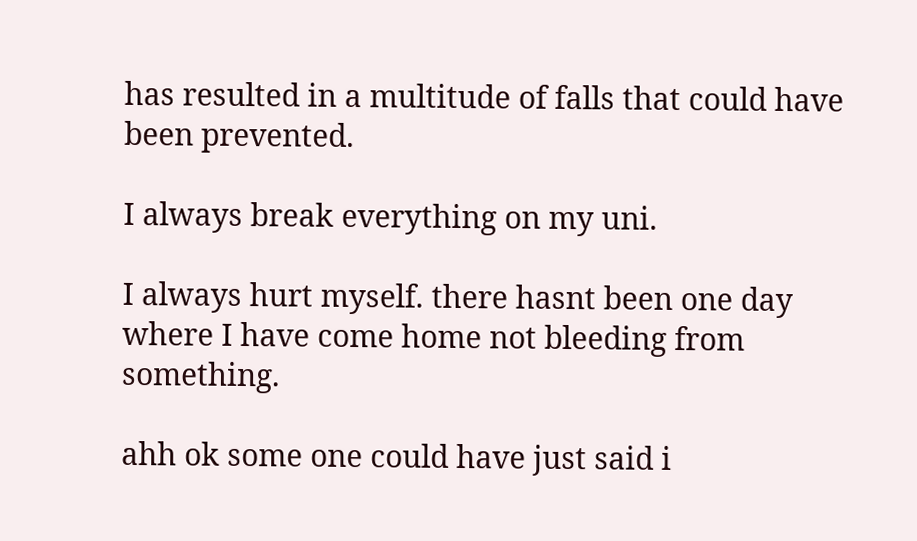has resulted in a multitude of falls that could have been prevented.

I always break everything on my uni.

I always hurt myself. there hasnt been one day where I have come home not bleeding from something.

ahh ok some one could have just said i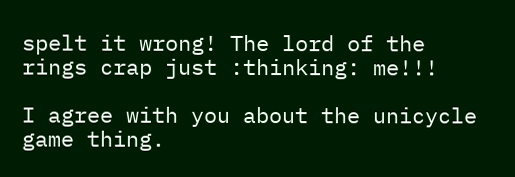spelt it wrong! The lord of the rings crap just :thinking: me!!!

I agree with you about the unicycle game thing.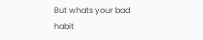But whats your bad habit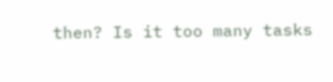then? Is it too many tasks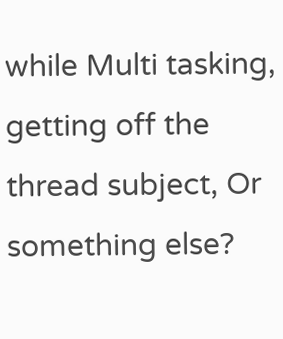while Multi tasking, getting off the thread subject, Or something else?